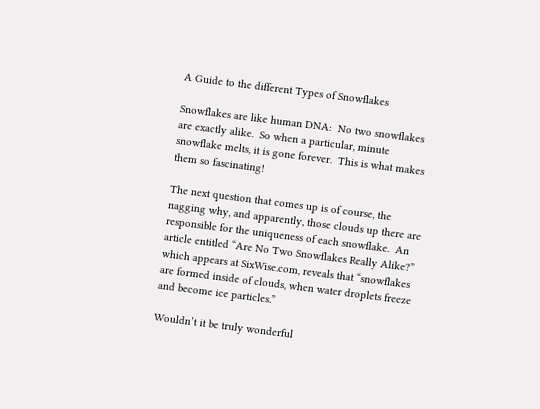A Guide to the different Types of Snowflakes

Snowflakes are like human DNA:  No two snowflakes are exactly alike.  So when a particular, minute snowflake melts, it is gone forever.  This is what makes them so fascinating!

The next question that comes up is of course, the nagging why, and apparently, those clouds up there are responsible for the uniqueness of each snowflake.  An article entitled “Are No Two Snowflakes Really Alike?” which appears at SixWise.com, reveals that “snowflakes are formed inside of clouds, when water droplets freeze and become ice particles.”

Wouldn’t it be truly wonderful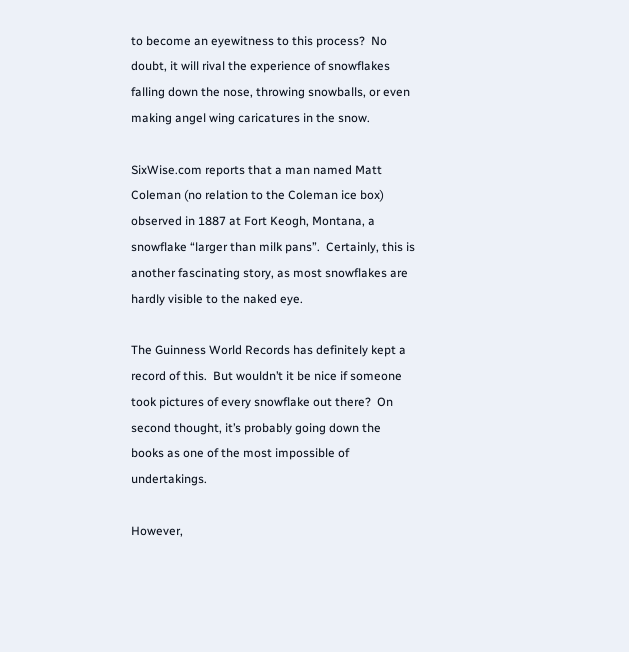to become an eyewitness to this process?  No doubt, it will rival the experience of snowflakes falling down the nose, throwing snowballs, or even making angel wing caricatures in the snow.

SixWise.com reports that a man named Matt Coleman (no relation to the Coleman ice box) observed in 1887 at Fort Keogh, Montana, a snowflake “larger than milk pans”.  Certainly, this is another fascinating story, as most snowflakes are hardly visible to the naked eye.

The Guinness World Records has definitely kept a record of this.  But wouldn’t it be nice if someone took pictures of every snowflake out there?  On second thought, it’s probably going down the books as one of the most impossible of undertakings.

However,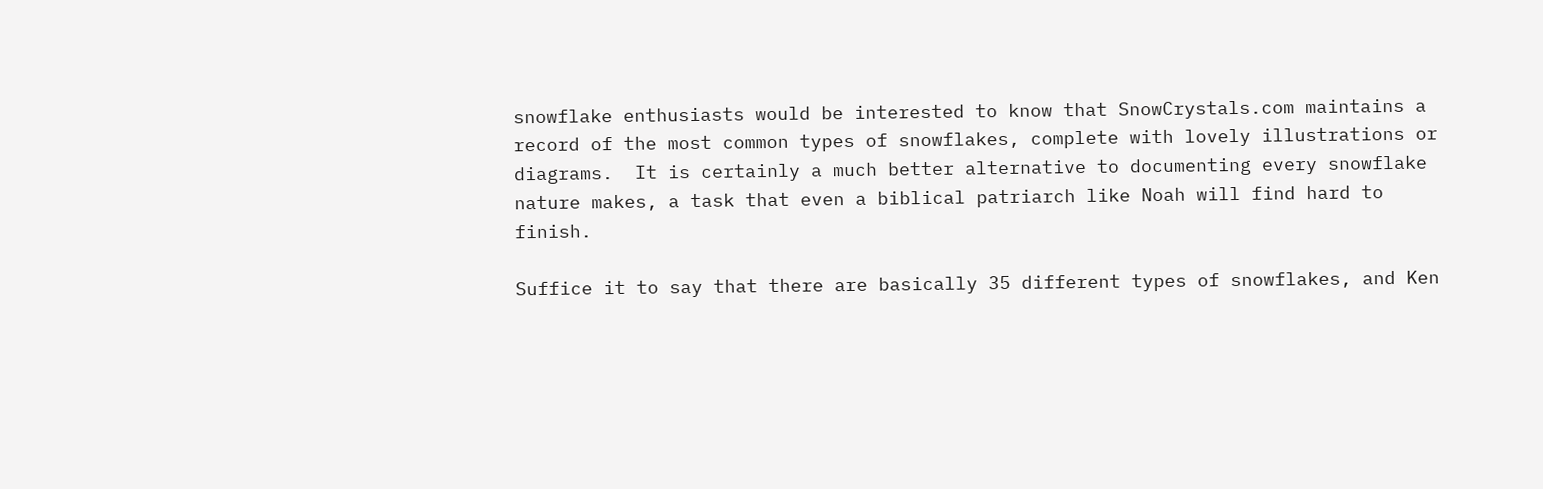snowflake enthusiasts would be interested to know that SnowCrystals.com maintains a record of the most common types of snowflakes, complete with lovely illustrations or diagrams.  It is certainly a much better alternative to documenting every snowflake nature makes, a task that even a biblical patriarch like Noah will find hard to finish.

Suffice it to say that there are basically 35 different types of snowflakes, and Ken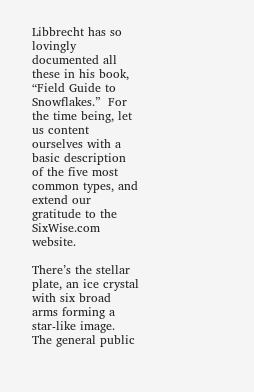Libbrecht has so lovingly documented all these in his book, “Field Guide to Snowflakes.”  For the time being, let us content ourselves with a basic description of the five most common types, and extend our gratitude to the SixWise.com website.

There’s the stellar plate, an ice crystal with six broad arms forming a star-like image.  The general public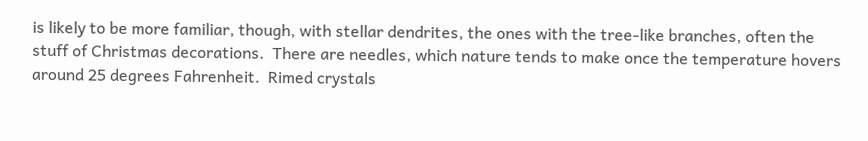is likely to be more familiar, though, with stellar dendrites, the ones with the tree-like branches, often the stuff of Christmas decorations.  There are needles, which nature tends to make once the temperature hovers around 25 degrees Fahrenheit.  Rimed crystals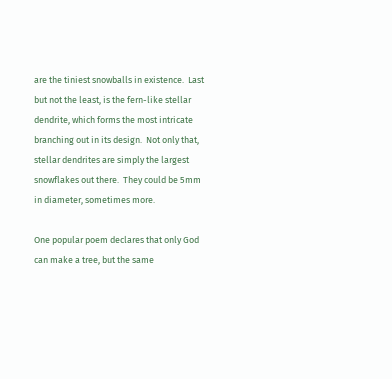are the tiniest snowballs in existence.  Last but not the least, is the fern-like stellar dendrite, which forms the most intricate branching out in its design.  Not only that, stellar dendrites are simply the largest snowflakes out there.  They could be 5mm in diameter, sometimes more.

One popular poem declares that only God can make a tree, but the same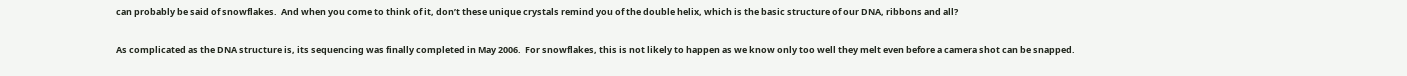can probably be said of snowflakes.  And when you come to think of it, don’t these unique crystals remind you of the double helix, which is the basic structure of our DNA, ribbons and all?

As complicated as the DNA structure is, its sequencing was finally completed in May 2006.  For snowflakes, this is not likely to happen as we know only too well they melt even before a camera shot can be snapped.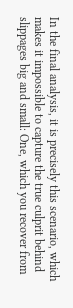In the final analysis, it is precisely this scenario, which makes it impossible to capture the true culprit behind slippages big and small: One, which you recover from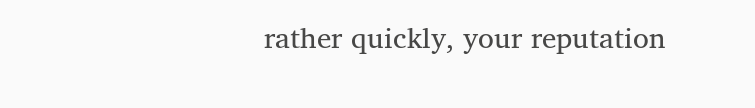rather quickly, your reputation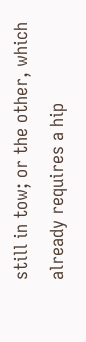still in tow; or the other, which already requires a hip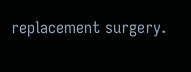replacement surgery.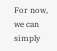For now, we can simply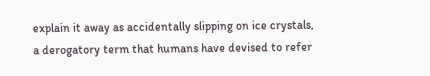explain it away as accidentally slipping on ice crystals, a derogatory term that humans have devised to refer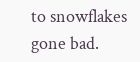to snowflakes gone bad.